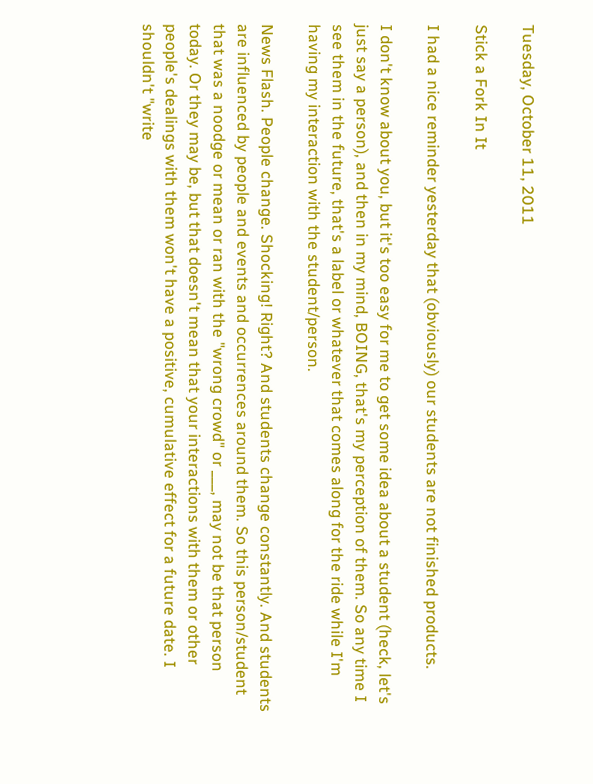Tuesday, October 11, 2011

Stick a Fork In It

I had a nice reminder yesterday that (obviously) our students are not finished products.

I don't know about you, but it's too easy for me to get some idea about a student (heck, let's just say a person), and then in my mind, BOING, that's my perception of them. So any time I see them in the future, that's a label or whatever that comes along for the ride while I'm having my interaction with the student/person.

News Flash. People change. Shocking! Right? And students change constantly. And students are influenced by people and events and occurrences around them. So this person/student that was a noodge or mean or ran with the "wrong crowd" or ___, may not be that person today. Or they may be, but that doesn't mean that your interactions with them or other people's dealings with them won't have a positive, cumulative effect for a future date. I shouldn't "write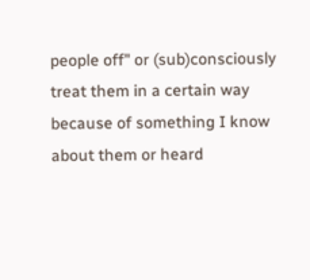people off" or (sub)consciously treat them in a certain way because of something I know about them or heard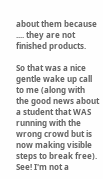about them because .... they are not finished products.

So that was a nice gentle wake up call to me (along with the good news about a student that WAS running with the wrong crowd but is now making visible steps to break free). See! I'm not a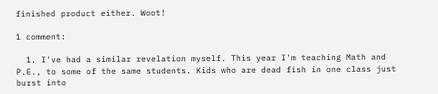finished product either. Woot!

1 comment:

  1. I've had a similar revelation myself. This year I'm teaching Math and P.E., to some of the same students. Kids who are dead fish in one class just burst into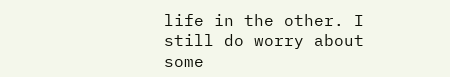life in the other. I still do worry about some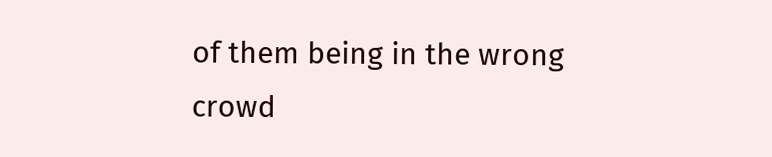of them being in the wrong crowd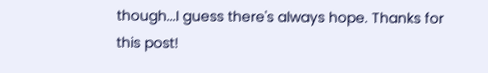though...I guess there's always hope. Thanks for this post!